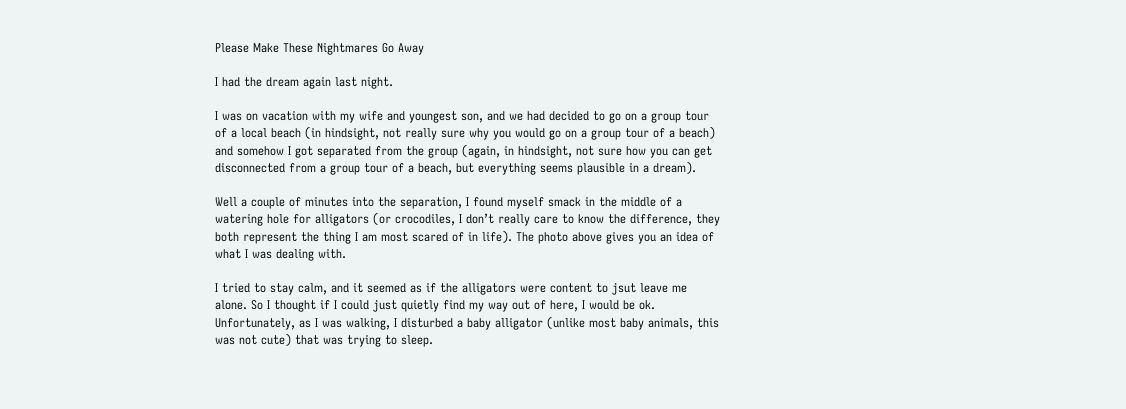Please Make These Nightmares Go Away

I had the dream again last night.

I was on vacation with my wife and youngest son, and we had decided to go on a group tour of a local beach (in hindsight, not really sure why you would go on a group tour of a beach) and somehow I got separated from the group (again, in hindsight, not sure how you can get disconnected from a group tour of a beach, but everything seems plausible in a dream).

Well a couple of minutes into the separation, I found myself smack in the middle of a watering hole for alligators (or crocodiles, I don’t really care to know the difference, they both represent the thing I am most scared of in life). The photo above gives you an idea of what I was dealing with.

I tried to stay calm, and it seemed as if the alligators were content to jsut leave me alone. So I thought if I could just quietly find my way out of here, I would be ok. Unfortunately, as I was walking, I disturbed a baby alligator (unlike most baby animals, this was not cute) that was trying to sleep.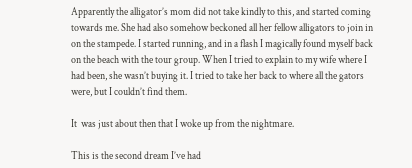Apparently the alligator’s mom did not take kindly to this, and started coming towards me. She had also somehow beckoned all her fellow alligators to join in on the stampede. I started running, and in a flash I magically found myself back on the beach with the tour group. When I tried to explain to my wife where I had been, she wasn’t buying it. I tried to take her back to where all the gators were, but I couldn’t find them.

It  was just about then that I woke up from the nightmare.

This is the second dream I’ve had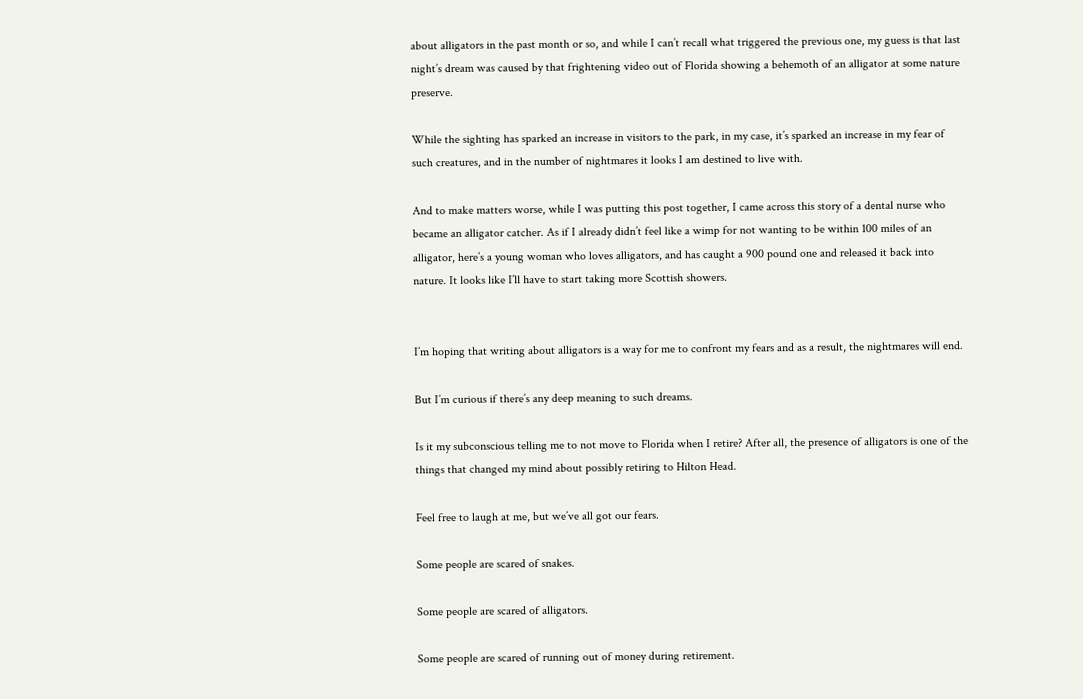about alligators in the past month or so, and while I can’t recall what triggered the previous one, my guess is that last night’s dream was caused by that frightening video out of Florida showing a behemoth of an alligator at some nature preserve.

While the sighting has sparked an increase in visitors to the park, in my case, it’s sparked an increase in my fear of such creatures, and in the number of nightmares it looks I am destined to live with.

And to make matters worse, while I was putting this post together, I came across this story of a dental nurse who became an alligator catcher. As if I already didn’t feel like a wimp for not wanting to be within 100 miles of an alligator, here’s a young woman who loves alligators, and has caught a 900 pound one and released it back into nature. It looks like I’ll have to start taking more Scottish showers.


I’m hoping that writing about alligators is a way for me to confront my fears and as a result, the nightmares will end.

But I’m curious if there’s any deep meaning to such dreams.

Is it my subconscious telling me to not move to Florida when I retire? After all, the presence of alligators is one of the things that changed my mind about possibly retiring to Hilton Head.

Feel free to laugh at me, but we’ve all got our fears.

Some people are scared of snakes.

Some people are scared of alligators.

Some people are scared of running out of money during retirement.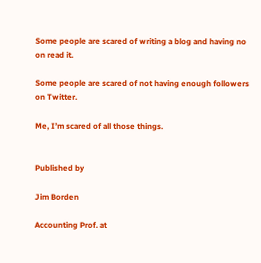Some people are scared of writing a blog and having no on read it.

Some people are scared of not having enough followers on Twitter.

Me, I’m scared of all those things.


Published by

Jim Borden

Accounting Prof. at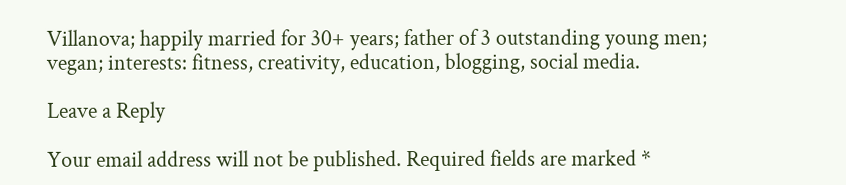Villanova; happily married for 30+ years; father of 3 outstanding young men; vegan; interests: fitness, creativity, education, blogging, social media.

Leave a Reply

Your email address will not be published. Required fields are marked *